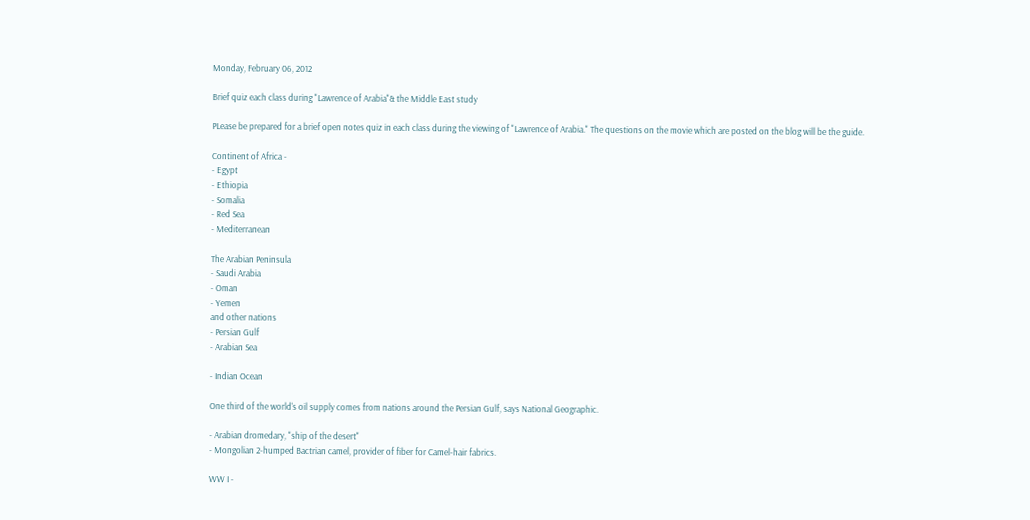Monday, February 06, 2012

Brief quiz each class during "Lawrence of Arabia"& the Middle East study

PLease be prepared for a brief open notes quiz in each class during the viewing of "Lawrence of Arabia." The questions on the movie which are posted on the blog will be the guide.

Continent of Africa -
- Egypt
- Ethiopia
- Somalia
- Red Sea
- Mediterranean

The Arabian Peninsula
- Saudi Arabia
- Oman
- Yemen
and other nations
- Persian Gulf
- Arabian Sea

- Indian Ocean

One third of the world's oil supply comes from nations around the Persian Gulf, says National Geographic.

- Arabian dromedary, "ship of the desert"
- Mongolian 2-humped Bactrian camel, provider of fiber for Camel-hair fabrics.

WW I -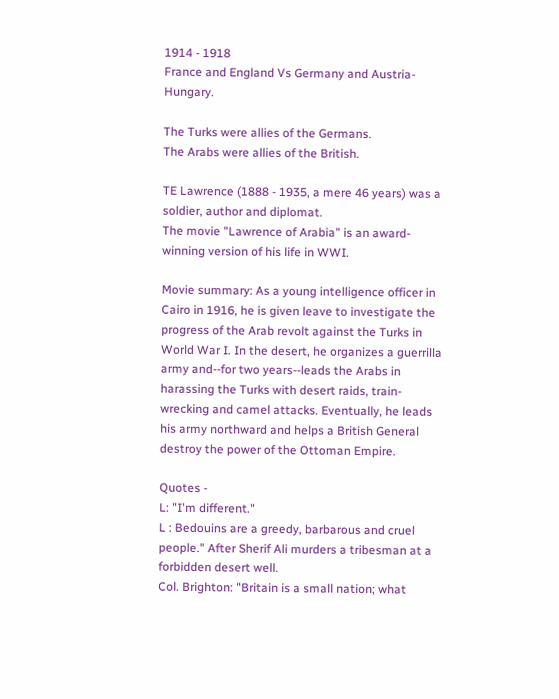1914 - 1918
France and England Vs Germany and Austria-Hungary.

The Turks were allies of the Germans.
The Arabs were allies of the British.

TE Lawrence (1888 - 1935, a mere 46 years) was a soldier, author and diplomat.
The movie "Lawrence of Arabia" is an award-winning version of his life in WWI.

Movie summary: As a young intelligence officer in Cairo in 1916, he is given leave to investigate the progress of the Arab revolt against the Turks in World War I. In the desert, he organizes a guerrilla army and--for two years--leads the Arabs in harassing the Turks with desert raids, train-wrecking and camel attacks. Eventually, he leads his army northward and helps a British General destroy the power of the Ottoman Empire.

Quotes -
L: "I'm different."
L : Bedouins are a greedy, barbarous and cruel people." After Sherif Ali murders a tribesman at a forbidden desert well.
Col. Brighton: "Britain is a small nation; what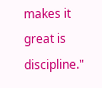makes it great is discipline."